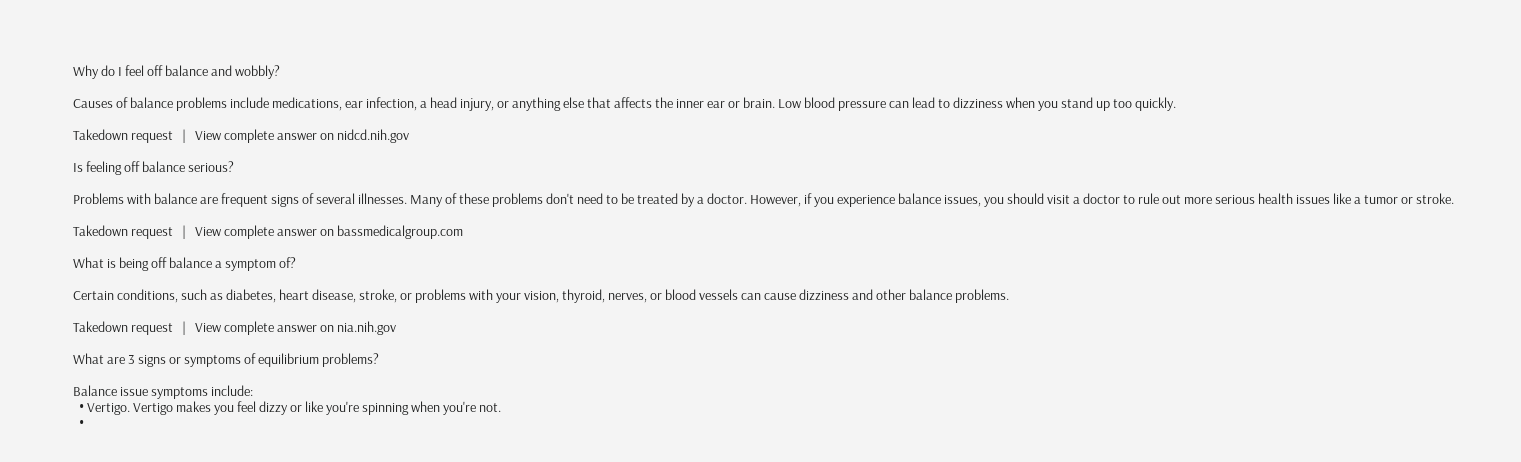Why do I feel off balance and wobbly?

Causes of balance problems include medications, ear infection, a head injury, or anything else that affects the inner ear or brain. Low blood pressure can lead to dizziness when you stand up too quickly.

Takedown request   |   View complete answer on nidcd.nih.gov

Is feeling off balance serious?

Problems with balance are frequent signs of several illnesses. Many of these problems don't need to be treated by a doctor. However, if you experience balance issues, you should visit a doctor to rule out more serious health issues like a tumor or stroke.

Takedown request   |   View complete answer on bassmedicalgroup.com

What is being off balance a symptom of?

Certain conditions, such as diabetes, heart disease, stroke, or problems with your vision, thyroid, nerves, or blood vessels can cause dizziness and other balance problems.

Takedown request   |   View complete answer on nia.nih.gov

What are 3 signs or symptoms of equilibrium problems?

Balance issue symptoms include:
  • Vertigo. Vertigo makes you feel dizzy or like you're spinning when you're not.
  •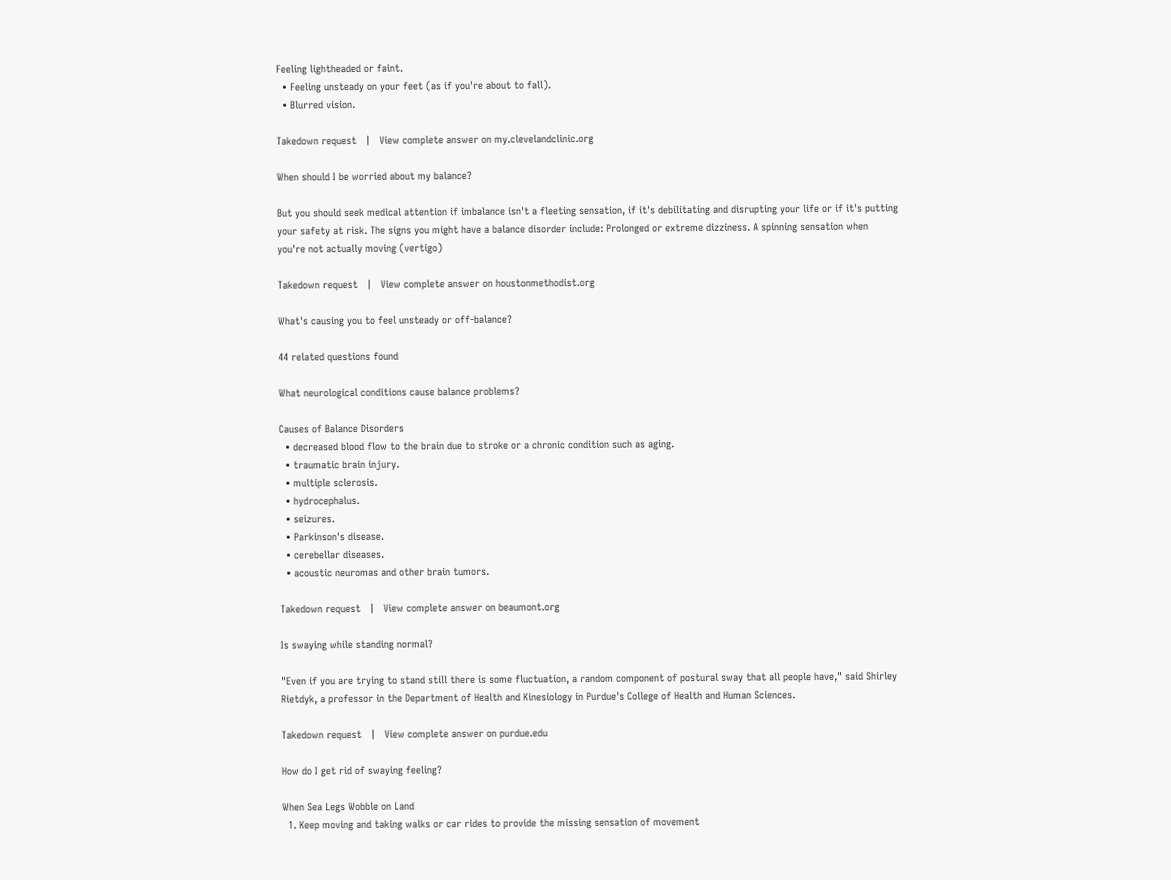Feeling lightheaded or faint.
  • Feeling unsteady on your feet (as if you're about to fall).
  • Blurred vision.

Takedown request   |   View complete answer on my.clevelandclinic.org

When should I be worried about my balance?

But you should seek medical attention if imbalance isn't a fleeting sensation, if it's debilitating and disrupting your life or if it's putting your safety at risk. The signs you might have a balance disorder include: Prolonged or extreme dizziness. A spinning sensation when you're not actually moving (vertigo)

Takedown request   |   View complete answer on houstonmethodist.org

What's causing you to feel unsteady or off-balance?

44 related questions found

What neurological conditions cause balance problems?

Causes of Balance Disorders
  • decreased blood flow to the brain due to stroke or a chronic condition such as aging.
  • traumatic brain injury.
  • multiple sclerosis.
  • hydrocephalus.
  • seizures.
  • Parkinson's disease.
  • cerebellar diseases.
  • acoustic neuromas and other brain tumors.

Takedown request   |   View complete answer on beaumont.org

Is swaying while standing normal?

"Even if you are trying to stand still there is some fluctuation, a random component of postural sway that all people have," said Shirley Rietdyk, a professor in the Department of Health and Kinesiology in Purdue's College of Health and Human Sciences.

Takedown request   |   View complete answer on purdue.edu

How do I get rid of swaying feeling?

When Sea Legs Wobble on Land
  1. Keep moving and taking walks or car rides to provide the missing sensation of movement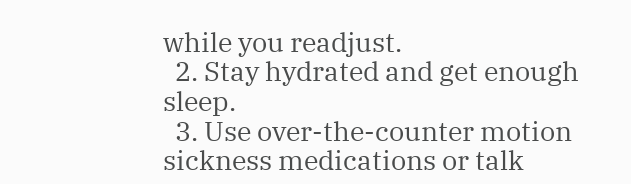while you readjust.
  2. Stay hydrated and get enough sleep.
  3. Use over-the-counter motion sickness medications or talk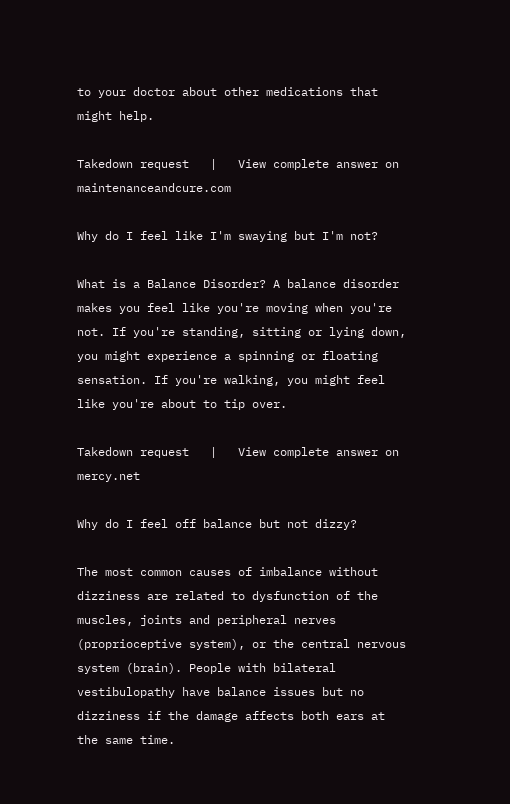to your doctor about other medications that might help.

Takedown request   |   View complete answer on maintenanceandcure.com

Why do I feel like I'm swaying but I'm not?

What is a Balance Disorder? A balance disorder makes you feel like you're moving when you're not. If you're standing, sitting or lying down, you might experience a spinning or floating sensation. If you're walking, you might feel like you're about to tip over.

Takedown request   |   View complete answer on mercy.net

Why do I feel off balance but not dizzy?

The most common causes of imbalance without dizziness are related to dysfunction of the muscles, joints and peripheral nerves (proprioceptive system), or the central nervous system (brain). People with bilateral vestibulopathy have balance issues but no dizziness if the damage affects both ears at the same time.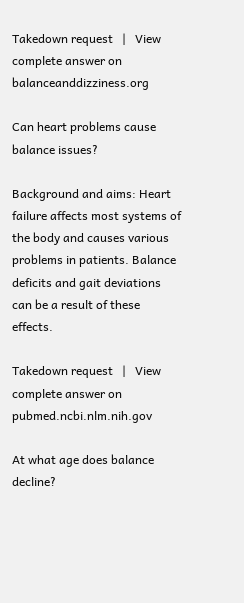Takedown request   |   View complete answer on balanceanddizziness.org

Can heart problems cause balance issues?

Background and aims: Heart failure affects most systems of the body and causes various problems in patients. Balance deficits and gait deviations can be a result of these effects.

Takedown request   |   View complete answer on pubmed.ncbi.nlm.nih.gov

At what age does balance decline?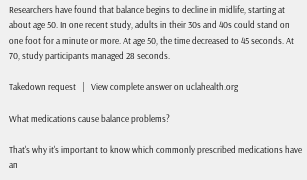Researchers have found that balance begins to decline in midlife, starting at about age 50. In one recent study, adults in their 30s and 40s could stand on one foot for a minute or more. At age 50, the time decreased to 45 seconds. At 70, study participants managed 28 seconds.

Takedown request   |   View complete answer on uclahealth.org

What medications cause balance problems?

That's why it's important to know which commonly prescribed medications have an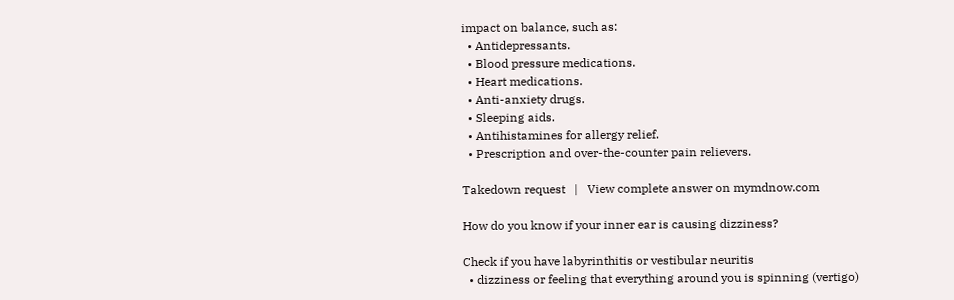impact on balance, such as:
  • Antidepressants.
  • Blood pressure medications.
  • Heart medications.
  • Anti-anxiety drugs.
  • Sleeping aids.
  • Antihistamines for allergy relief.
  • Prescription and over-the-counter pain relievers.

Takedown request   |   View complete answer on mymdnow.com

How do you know if your inner ear is causing dizziness?

Check if you have labyrinthitis or vestibular neuritis
  • dizziness or feeling that everything around you is spinning (vertigo)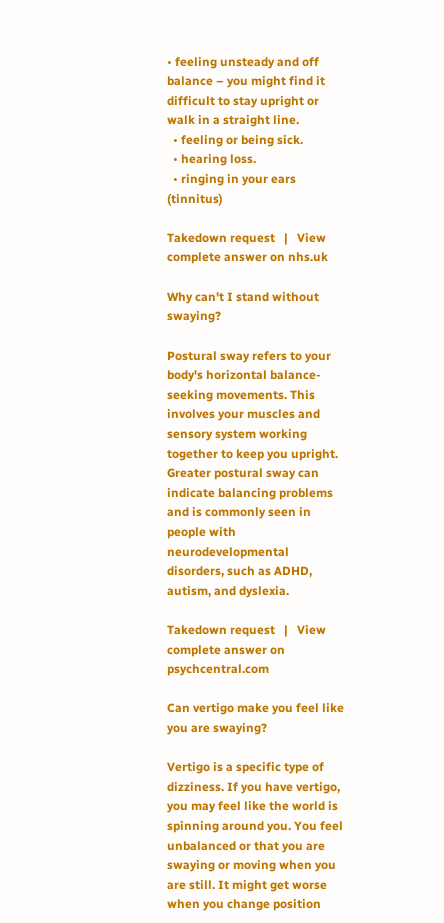• feeling unsteady and off balance – you might find it difficult to stay upright or walk in a straight line.
  • feeling or being sick.
  • hearing loss.
  • ringing in your ears (tinnitus)

Takedown request   |   View complete answer on nhs.uk

Why can't I stand without swaying?

Postural sway refers to your body's horizontal balance-seeking movements. This involves your muscles and sensory system working together to keep you upright. Greater postural sway can indicate balancing problems and is commonly seen in people with neurodevelopmental disorders, such as ADHD, autism, and dyslexia.

Takedown request   |   View complete answer on psychcentral.com

Can vertigo make you feel like you are swaying?

Vertigo is a specific type of dizziness. If you have vertigo, you may feel like the world is spinning around you. You feel unbalanced or that you are swaying or moving when you are still. It might get worse when you change position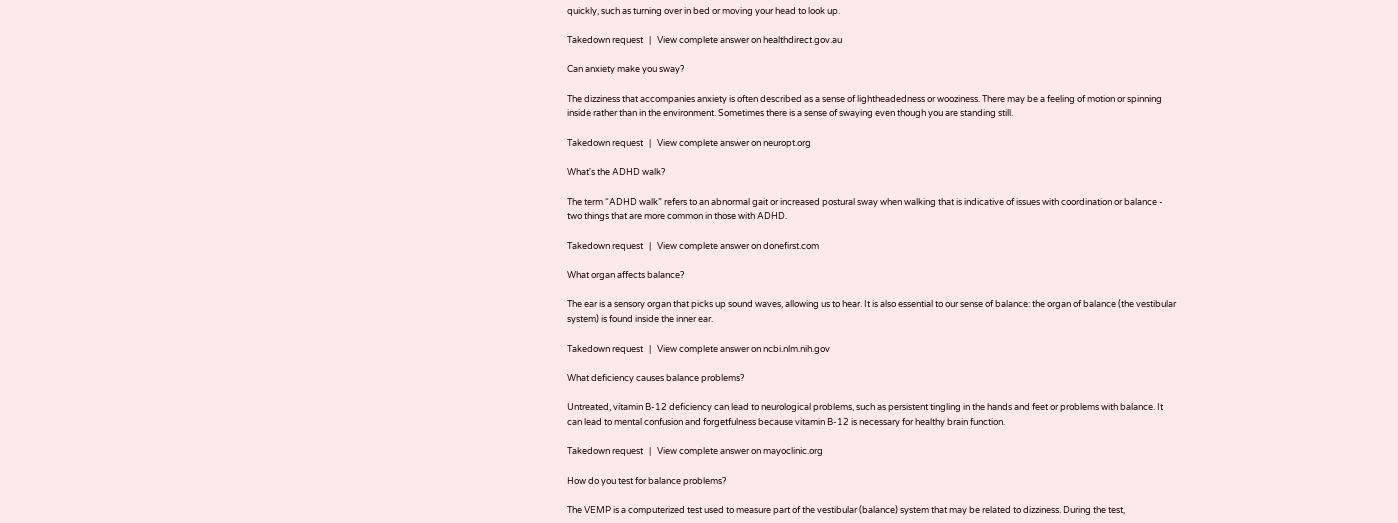quickly, such as turning over in bed or moving your head to look up.

Takedown request   |   View complete answer on healthdirect.gov.au

Can anxiety make you sway?

The dizziness that accompanies anxiety is often described as a sense of lightheadedness or wooziness. There may be a feeling of motion or spinning inside rather than in the environment. Sometimes there is a sense of swaying even though you are standing still.

Takedown request   |   View complete answer on neuropt.org

What's the ADHD walk?

The term “ADHD walk” refers to an abnormal gait or increased postural sway when walking that is indicative of issues with coordination or balance - two things that are more common in those with ADHD.

Takedown request   |   View complete answer on donefirst.com

What organ affects balance?

The ear is a sensory organ that picks up sound waves, allowing us to hear. It is also essential to our sense of balance: the organ of balance (the vestibular system) is found inside the inner ear.

Takedown request   |   View complete answer on ncbi.nlm.nih.gov

What deficiency causes balance problems?

Untreated, vitamin B-12 deficiency can lead to neurological problems, such as persistent tingling in the hands and feet or problems with balance. It can lead to mental confusion and forgetfulness because vitamin B-12 is necessary for healthy brain function.

Takedown request   |   View complete answer on mayoclinic.org

How do you test for balance problems?

The VEMP is a computerized test used to measure part of the vestibular (balance) system that may be related to dizziness. During the test,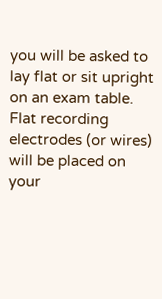you will be asked to lay flat or sit upright on an exam table. Flat recording electrodes (or wires) will be placed on your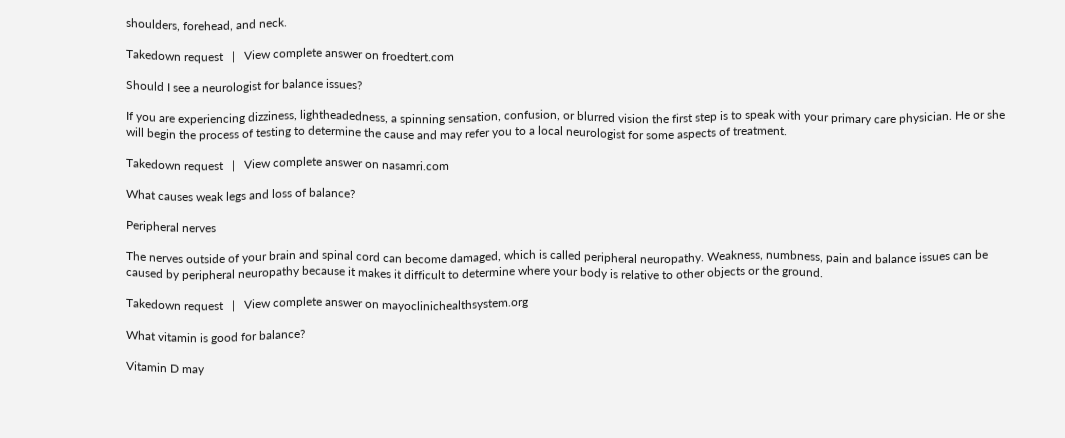shoulders, forehead, and neck.

Takedown request   |   View complete answer on froedtert.com

Should I see a neurologist for balance issues?

If you are experiencing dizziness, lightheadedness, a spinning sensation, confusion, or blurred vision the first step is to speak with your primary care physician. He or she will begin the process of testing to determine the cause and may refer you to a local neurologist for some aspects of treatment.

Takedown request   |   View complete answer on nasamri.com

What causes weak legs and loss of balance?

Peripheral nerves

The nerves outside of your brain and spinal cord can become damaged, which is called peripheral neuropathy. Weakness, numbness, pain and balance issues can be caused by peripheral neuropathy because it makes it difficult to determine where your body is relative to other objects or the ground.

Takedown request   |   View complete answer on mayoclinichealthsystem.org

What vitamin is good for balance?

Vitamin D may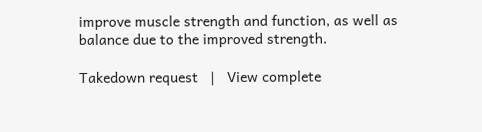improve muscle strength and function, as well as balance due to the improved strength.

Takedown request   |   View complete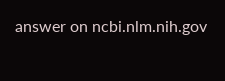answer on ncbi.nlm.nih.gov